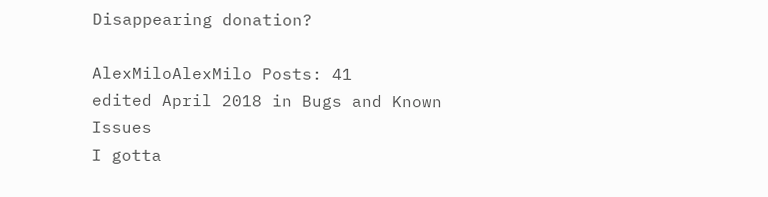Disappearing donation?

AlexMiloAlexMilo Posts: 41
edited April 2018 in Bugs and Known Issues
I gotta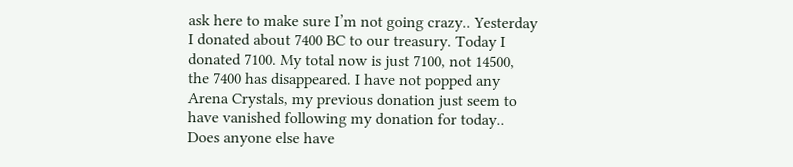ask here to make sure I’m not going crazy.. Yesterday I donated about 7400 BC to our treasury. Today I donated 7100. My total now is just 7100, not 14500, the 7400 has disappeared. I have not popped any Arena Crystals, my previous donation just seem to have vanished following my donation for today.. Does anyone else have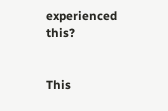experienced this?


This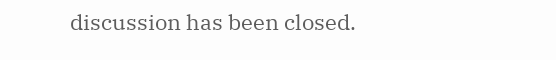discussion has been closed.